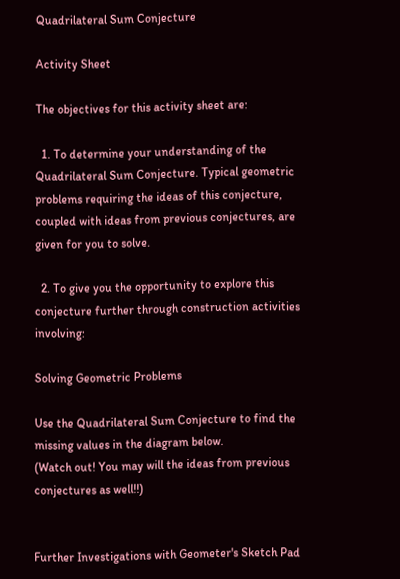Quadrilateral Sum Conjecture

Activity Sheet

The objectives for this activity sheet are:

  1. To determine your understanding of the Quadrilateral Sum Conjecture. Typical geometric problems requiring the ideas of this conjecture, coupled with ideas from previous conjectures, are given for you to solve.

  2. To give you the opportunity to explore this conjecture further through construction activities involving:

Solving Geometric Problems

Use the Quadrilateral Sum Conjecture to find the missing values in the diagram below.
(Watch out! You may will the ideas from previous conjectures as well!!)


Further Investigations with Geometer's Sketch Pad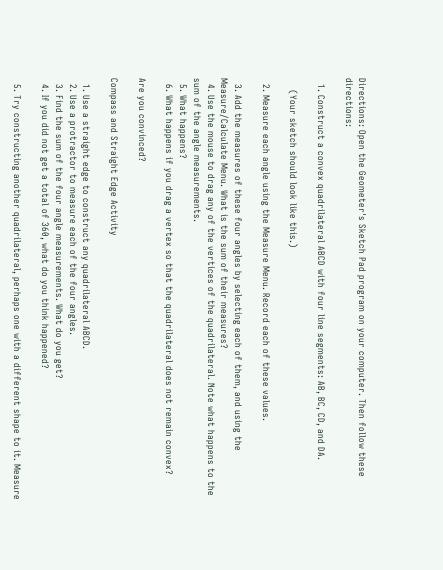Directions: Open the Geometer's Sketch Pad program on your computer. Then follow these directions:

  1. Construct a convex quadrilateral ABCD with four line segments: AB, BC, CD, and DA.

    (Your sketch should look like this.)

  2. Measure each angle using the Measure Menu. Record each of these values.

  3. Add the measures of these four angles by selecting each of them, and using the Measure/Calculate Menu. What is the sum of their measures?
  4. Use the mouse to drag any of the vertices of the quadrilateral. Note what happens to the sum of the angle measurements.
  5. What happens?
  6. What happens if you drag a vertex so that the quadrilateral does not remain convex?

Are you convinced?

Compass and Straight Edge Activity

  1. Use a straight edge to construct any quadrilateral ABCD.
  2. Use a protractor to measure each of the four angles.
  3. Find the sum of the four angle measurements. What do you get?
  4. If you did not get a total of 360, what do you think happened?

  5. Try constructing another quadrilateral, perhaps one with a different shape to it. Measure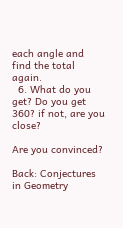each angle and find the total again.
  6. What do you get? Do you get 360? if not, are you close?

Are you convinced?

Back: Conjectures in Geometry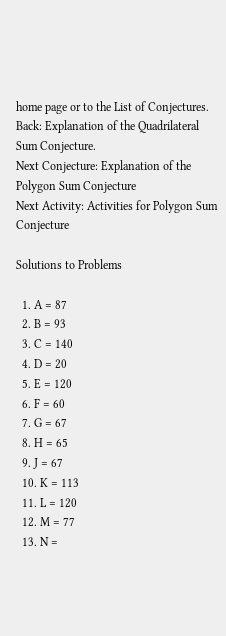home page or to the List of Conjectures.
Back: Explanation of the Quadrilateral Sum Conjecture.
Next Conjecture: Explanation of the Polygon Sum Conjecture
Next Activity: Activities for Polygon Sum Conjecture

Solutions to Problems

  1. A = 87
  2. B = 93
  3. C = 140
  4. D = 20
  5. E = 120
  6. F = 60
  7. G = 67
  8. H = 65
  9. J = 67
  10. K = 113
  11. L = 120
  12. M = 77
  13. N =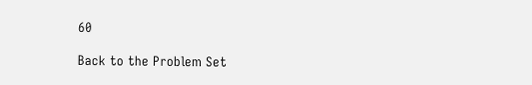60

Back to the Problem Set